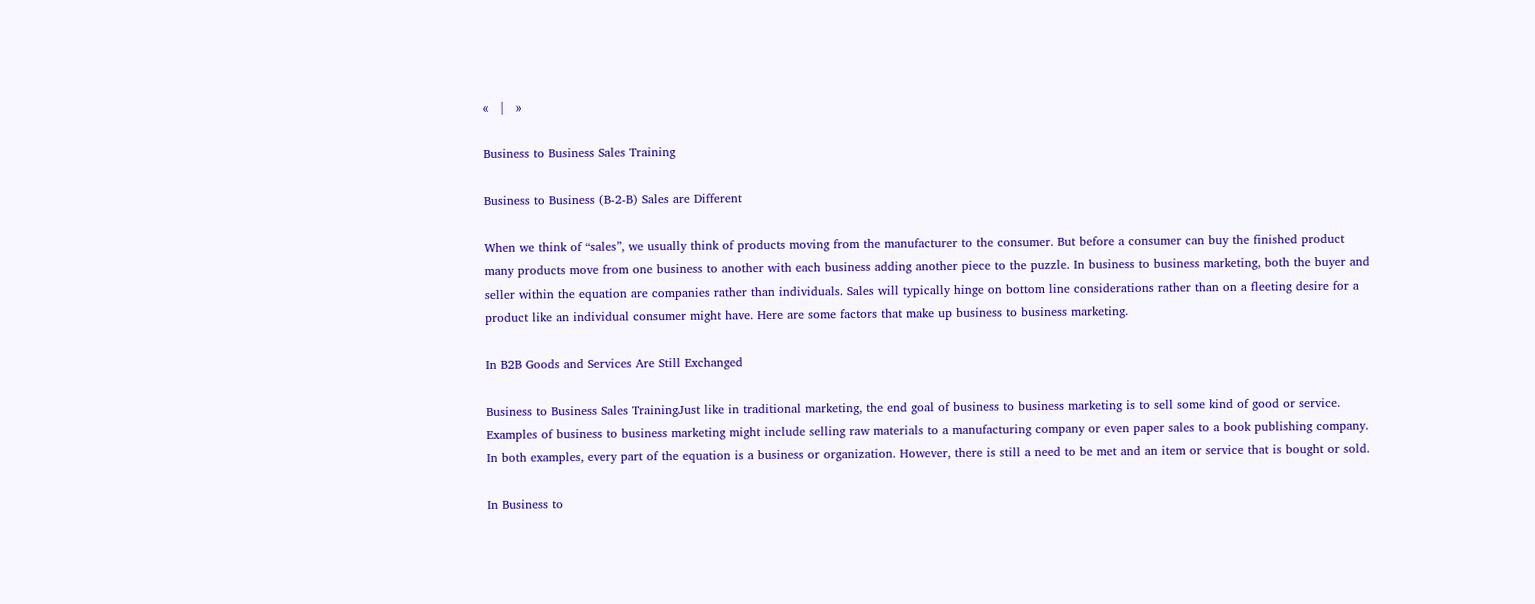«   |   »

Business to Business Sales Training

Business to Business (B-2-B) Sales are Different

When we think of “sales”, we usually think of products moving from the manufacturer to the consumer. But before a consumer can buy the finished product many products move from one business to another with each business adding another piece to the puzzle. In business to business marketing, both the buyer and seller within the equation are companies rather than individuals. Sales will typically hinge on bottom line considerations rather than on a fleeting desire for a product like an individual consumer might have. Here are some factors that make up business to business marketing.

In B2B Goods and Services Are Still Exchanged

Business to Business Sales TrainingJust like in traditional marketing, the end goal of business to business marketing is to sell some kind of good or service. Examples of business to business marketing might include selling raw materials to a manufacturing company or even paper sales to a book publishing company. In both examples, every part of the equation is a business or organization. However, there is still a need to be met and an item or service that is bought or sold.

In Business to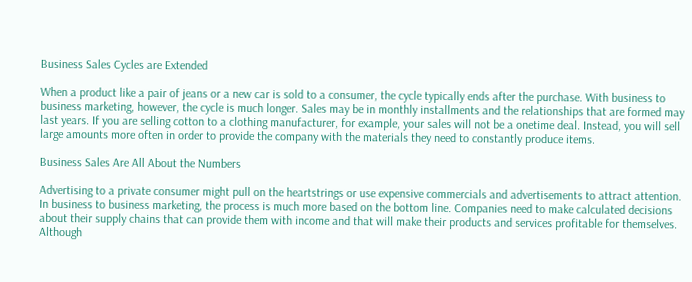Business Sales Cycles are Extended

When a product like a pair of jeans or a new car is sold to a consumer, the cycle typically ends after the purchase. With business to business marketing, however, the cycle is much longer. Sales may be in monthly installments and the relationships that are formed may last years. If you are selling cotton to a clothing manufacturer, for example, your sales will not be a onetime deal. Instead, you will sell large amounts more often in order to provide the company with the materials they need to constantly produce items.

Business Sales Are All About the Numbers

Advertising to a private consumer might pull on the heartstrings or use expensive commercials and advertisements to attract attention. In business to business marketing, the process is much more based on the bottom line. Companies need to make calculated decisions about their supply chains that can provide them with income and that will make their products and services profitable for themselves. Although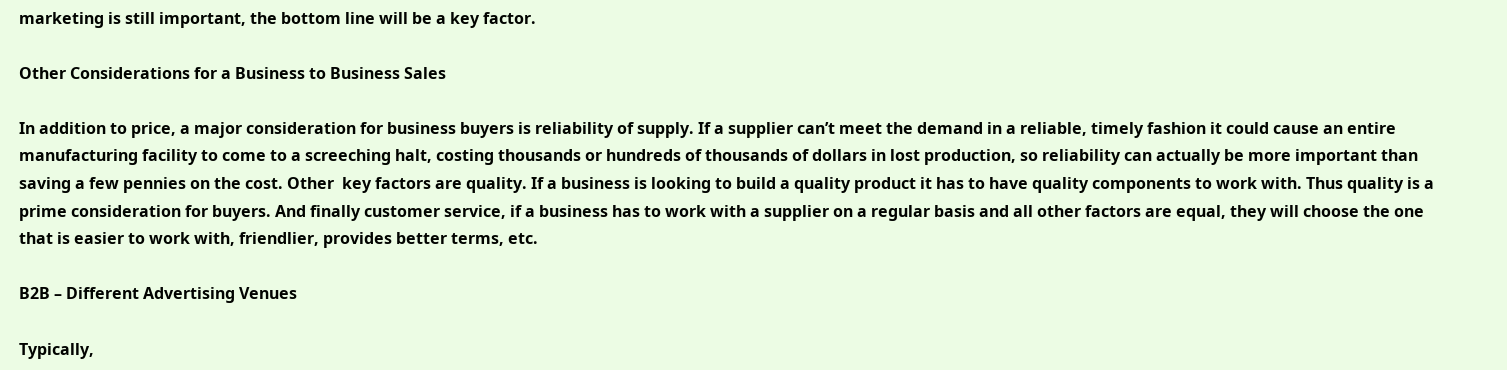marketing is still important, the bottom line will be a key factor.

Other Considerations for a Business to Business Sales

In addition to price, a major consideration for business buyers is reliability of supply. If a supplier can’t meet the demand in a reliable, timely fashion it could cause an entire manufacturing facility to come to a screeching halt, costing thousands or hundreds of thousands of dollars in lost production, so reliability can actually be more important than saving a few pennies on the cost. Other  key factors are quality. If a business is looking to build a quality product it has to have quality components to work with. Thus quality is a prime consideration for buyers. And finally customer service, if a business has to work with a supplier on a regular basis and all other factors are equal, they will choose the one that is easier to work with, friendlier, provides better terms, etc.

B2B – Different Advertising Venues

Typically,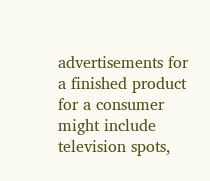advertisements for a finished product for a consumer might include television spots,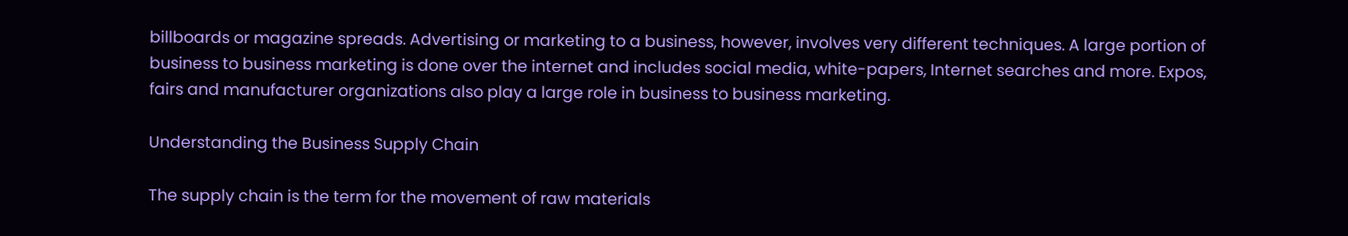billboards or magazine spreads. Advertising or marketing to a business, however, involves very different techniques. A large portion of business to business marketing is done over the internet and includes social media, white-papers, Internet searches and more. Expos, fairs and manufacturer organizations also play a large role in business to business marketing.

Understanding the Business Supply Chain

The supply chain is the term for the movement of raw materials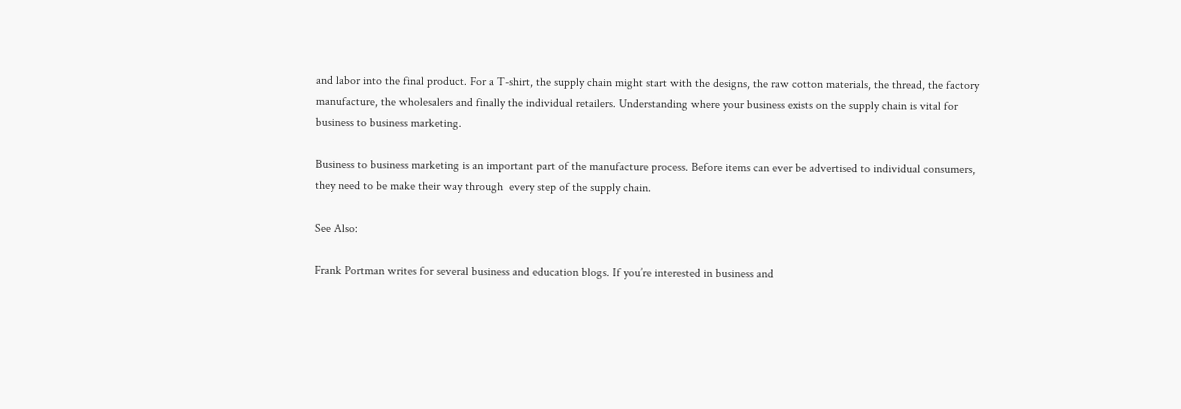and labor into the final product. For a T-shirt, the supply chain might start with the designs, the raw cotton materials, the thread, the factory manufacture, the wholesalers and finally the individual retailers. Understanding where your business exists on the supply chain is vital for business to business marketing.

Business to business marketing is an important part of the manufacture process. Before items can ever be advertised to individual consumers, they need to be make their way through  every step of the supply chain.

See Also:

Frank Portman writes for several business and education blogs. If you’re interested in business and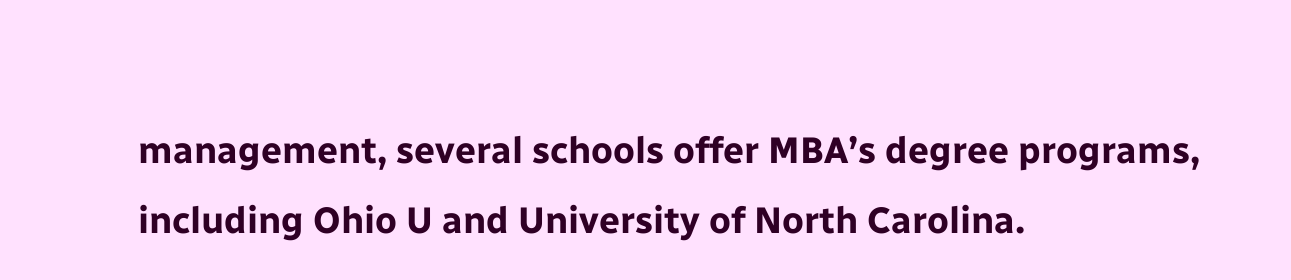management, several schools offer MBA’s degree programs, including Ohio U and University of North Carolina.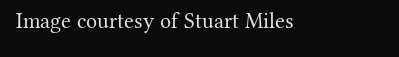Image courtesy of Stuart Miles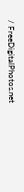/ FreeDigitalPhotos.net